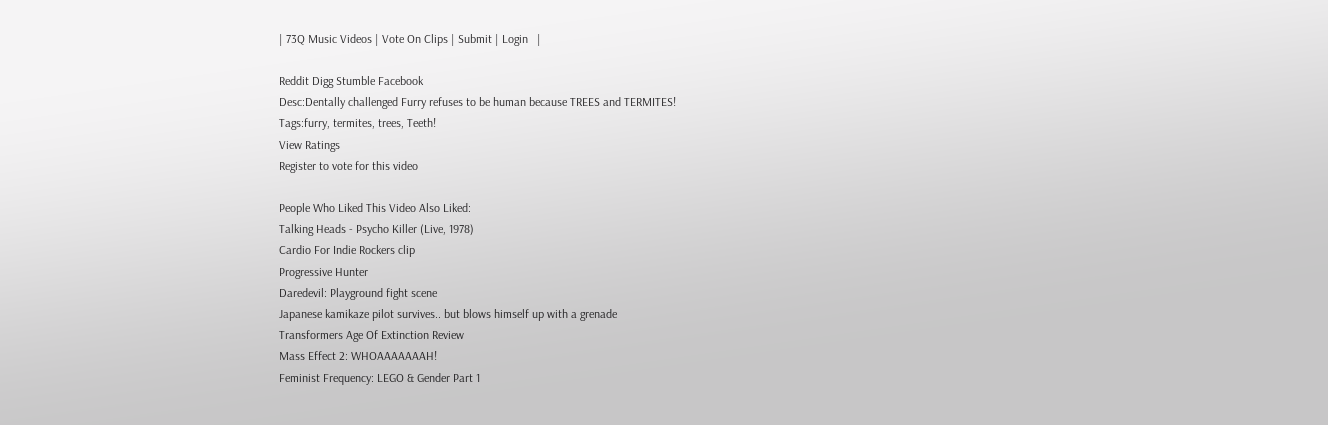| 73Q Music Videos | Vote On Clips | Submit | Login   |

Reddit Digg Stumble Facebook
Desc:Dentally challenged Furry refuses to be human because TREES and TERMITES!
Tags:furry, termites, trees, Teeth!
View Ratings
Register to vote for this video

People Who Liked This Video Also Liked:
Talking Heads - Psycho Killer (Live, 1978)
Cardio For Indie Rockers clip
Progressive Hunter
Daredevil: Playground fight scene
Japanese kamikaze pilot survives.. but blows himself up with a grenade
Transformers Age Of Extinction Review
Mass Effect 2: WHOAAAAAAAH!
Feminist Frequency: LEGO & Gender Part 1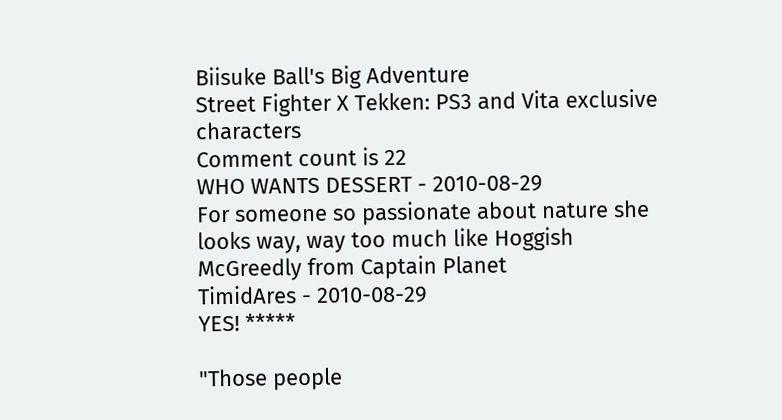Biisuke Ball's Big Adventure
Street Fighter X Tekken: PS3 and Vita exclusive characters
Comment count is 22
WHO WANTS DESSERT - 2010-08-29
For someone so passionate about nature she looks way, way too much like Hoggish McGreedly from Captain Planet
TimidAres - 2010-08-29
YES! *****

"Those people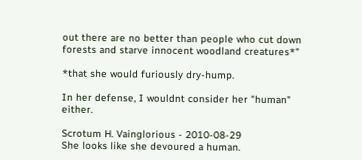out there are no better than people who cut down forests and starve innocent woodland creatures*"

*that she would furiously dry-hump.

In her defense, I wouldnt consider her "human" either.

Scrotum H. Vainglorious - 2010-08-29
She looks like she devoured a human.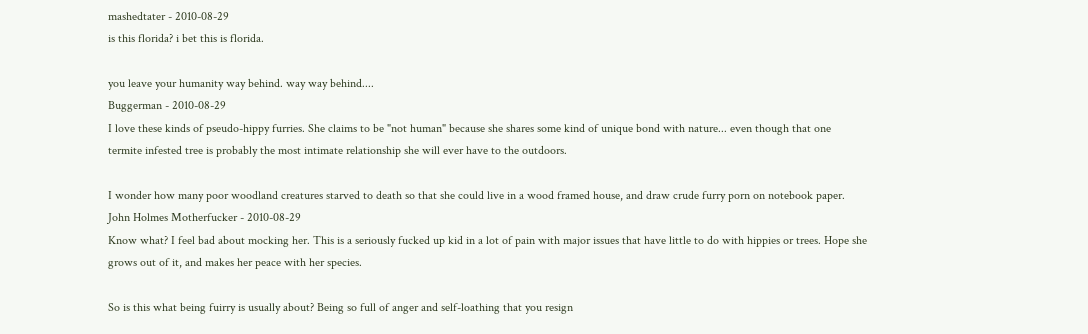mashedtater - 2010-08-29
is this florida? i bet this is florida.

you leave your humanity way behind. way way behind....
Buggerman - 2010-08-29
I love these kinds of pseudo-hippy furries. She claims to be "not human" because she shares some kind of unique bond with nature... even though that one termite infested tree is probably the most intimate relationship she will ever have to the outdoors.

I wonder how many poor woodland creatures starved to death so that she could live in a wood framed house, and draw crude furry porn on notebook paper.
John Holmes Motherfucker - 2010-08-29
Know what? I feel bad about mocking her. This is a seriously fucked up kid in a lot of pain with major issues that have little to do with hippies or trees. Hope she grows out of it, and makes her peace with her species.

So is this what being fuirry is usually about? Being so full of anger and self-loathing that you resign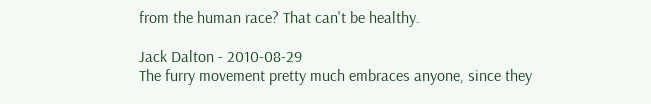from the human race? That can't be healthy.

Jack Dalton - 2010-08-29
The furry movement pretty much embraces anyone, since they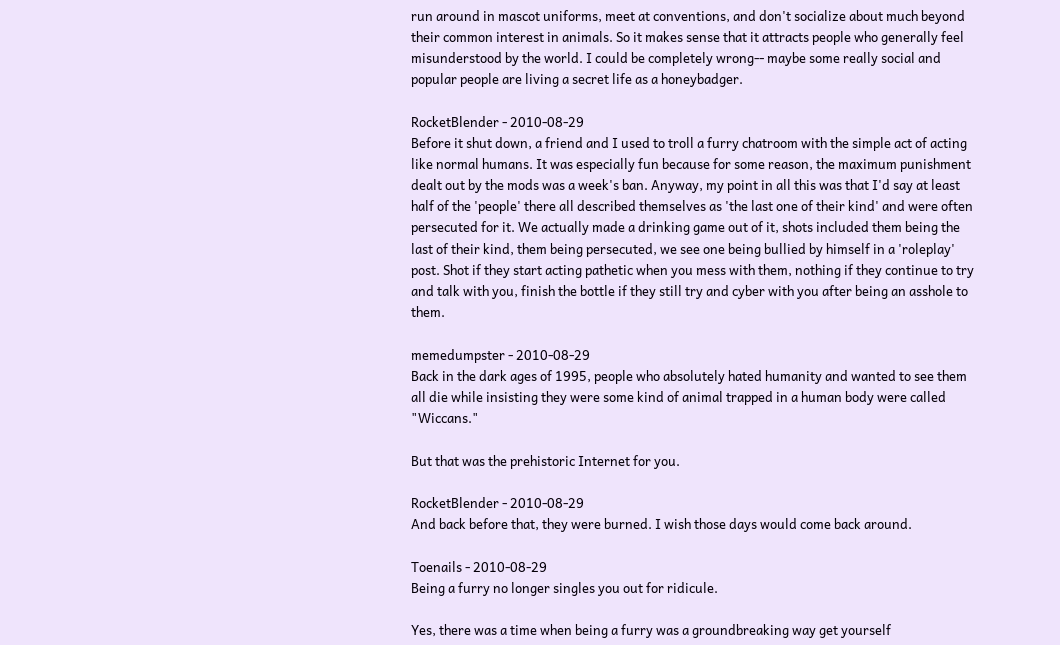run around in mascot uniforms, meet at conventions, and don't socialize about much beyond their common interest in animals. So it makes sense that it attracts people who generally feel misunderstood by the world. I could be completely wrong-- maybe some really social and popular people are living a secret life as a honeybadger.

RocketBlender - 2010-08-29
Before it shut down, a friend and I used to troll a furry chatroom with the simple act of acting like normal humans. It was especially fun because for some reason, the maximum punishment dealt out by the mods was a week's ban. Anyway, my point in all this was that I'd say at least half of the 'people' there all described themselves as 'the last one of their kind' and were often persecuted for it. We actually made a drinking game out of it, shots included them being the last of their kind, them being persecuted, we see one being bullied by himself in a 'roleplay' post. Shot if they start acting pathetic when you mess with them, nothing if they continue to try and talk with you, finish the bottle if they still try and cyber with you after being an asshole to them.

memedumpster - 2010-08-29
Back in the dark ages of 1995, people who absolutely hated humanity and wanted to see them all die while insisting they were some kind of animal trapped in a human body were called "Wiccans."

But that was the prehistoric Internet for you.

RocketBlender - 2010-08-29
And back before that, they were burned. I wish those days would come back around.

Toenails - 2010-08-29
Being a furry no longer singles you out for ridicule.

Yes, there was a time when being a furry was a groundbreaking way get yourself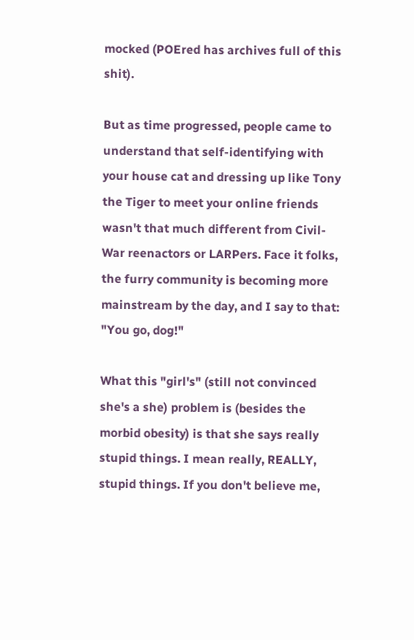mocked (POEred has archives full of this shit).

But as time progressed, people came to understand that self-identifying with your house cat and dressing up like Tony the Tiger to meet your online friends wasn't that much different from Civil-War reenactors or LARPers. Face it folks, the furry community is becoming more mainstream by the day, and I say to that: "You go, dog!"

What this "girl's" (still not convinced she's a she) problem is (besides the morbid obesity) is that she says really stupid things. I mean really, REALLY, stupid things. If you don't believe me,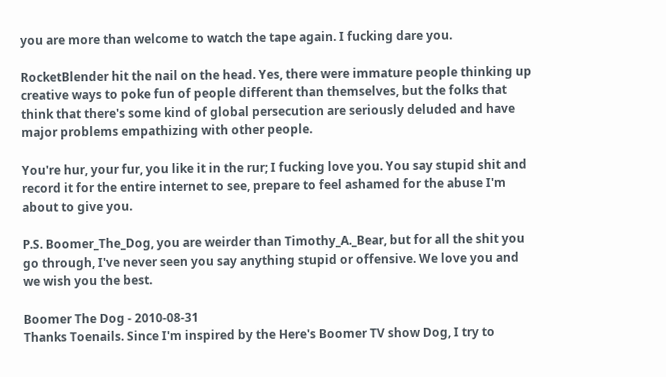you are more than welcome to watch the tape again. I fucking dare you.

RocketBlender hit the nail on the head. Yes, there were immature people thinking up creative ways to poke fun of people different than themselves, but the folks that think that there's some kind of global persecution are seriously deluded and have major problems empathizing with other people.

You're hur, your fur, you like it in the rur; I fucking love you. You say stupid shit and record it for the entire internet to see, prepare to feel ashamed for the abuse I'm about to give you.

P.S. Boomer_The_Dog, you are weirder than Timothy_A._Bear, but for all the shit you go through, I've never seen you say anything stupid or offensive. We love you and we wish you the best.

Boomer The Dog - 2010-08-31
Thanks Toenails. Since I'm inspired by the Here's Boomer TV show Dog, I try to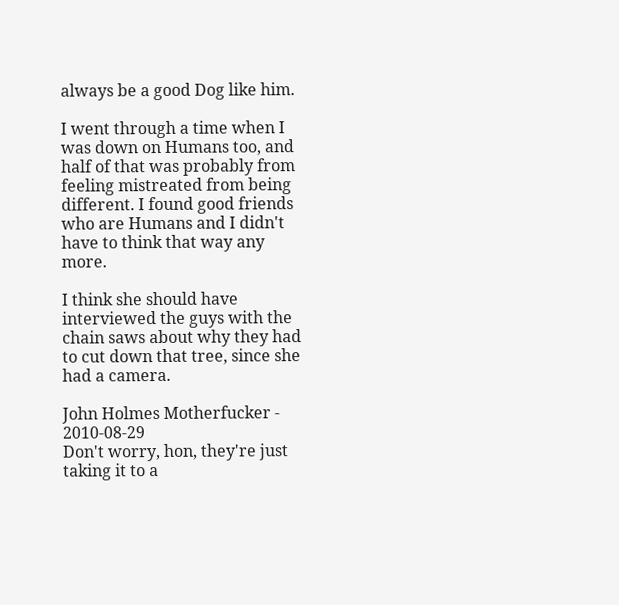always be a good Dog like him.

I went through a time when I was down on Humans too, and half of that was probably from feeling mistreated from being different. I found good friends who are Humans and I didn't have to think that way any more.

I think she should have interviewed the guys with the chain saws about why they had to cut down that tree, since she had a camera.

John Holmes Motherfucker - 2010-08-29
Don't worry, hon, they're just taking it to a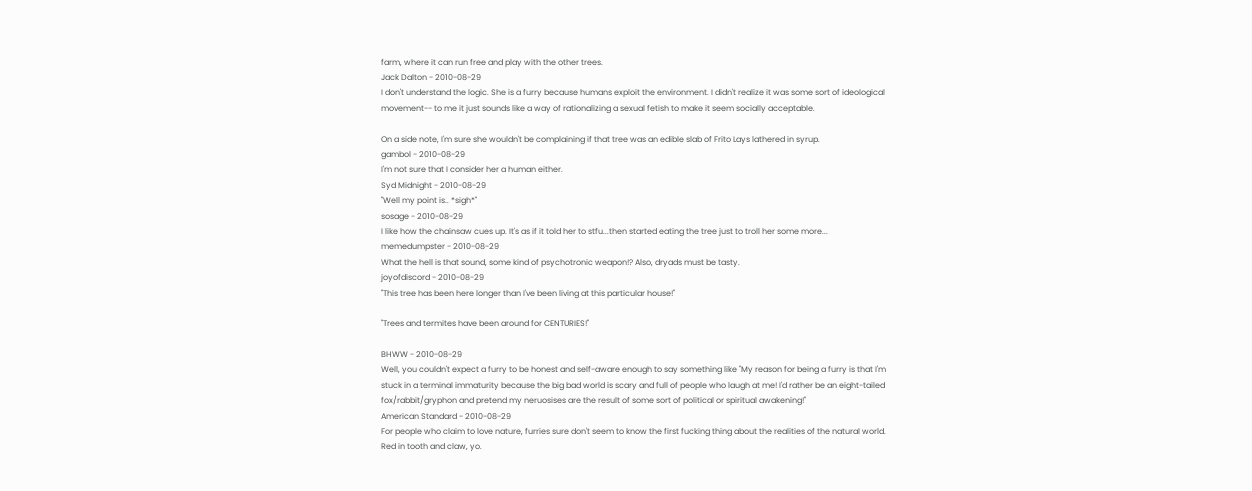farm, where it can run free and play with the other trees.
Jack Dalton - 2010-08-29
I don't understand the logic. She is a furry because humans exploit the environment. I didn't realize it was some sort of ideological movement-- to me it just sounds like a way of rationalizing a sexual fetish to make it seem socially acceptable.

On a side note, I'm sure she wouldn't be complaining if that tree was an edible slab of Frito Lays lathered in syrup.
gambol - 2010-08-29
I'm not sure that I consider her a human either.
Syd Midnight - 2010-08-29
"Well my point is.. *sigh*"
sosage - 2010-08-29
I like how the chainsaw cues up. It's as if it told her to stfu...then started eating the tree just to troll her some more...
memedumpster - 2010-08-29
What the hell is that sound, some kind of psychotronic weapon!? Also, dryads must be tasty.
joyofdiscord - 2010-08-29
"This tree has been here longer than I've been living at this particular house!"

"Trees and termites have been around for CENTURIES!"

BHWW - 2010-08-29
Well, you couldn't expect a furry to be honest and self-aware enough to say something like "My reason for being a furry is that I'm stuck in a terminal immaturity because the big bad world is scary and full of people who laugh at me! I'd rather be an eight-tailed fox/rabbit/gryphon and pretend my neruosises are the result of some sort of political or spiritual awakening!"
American Standard - 2010-08-29
For people who claim to love nature, furries sure don't seem to know the first fucking thing about the realities of the natural world. Red in tooth and claw, yo.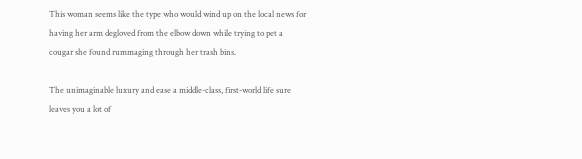This woman seems like the type who would wind up on the local news for having her arm degloved from the elbow down while trying to pet a cougar she found rummaging through her trash bins.

The unimaginable luxury and ease a middle-class, first-world life sure leaves you a lot of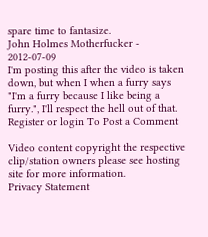spare time to fantasize.
John Holmes Motherfucker - 2012-07-09
I'm posting this after the video is taken down, but when I when a furry says "I'm a furry because I like being a furry.", I'll respect the hell out of that.
Register or login To Post a Comment

Video content copyright the respective clip/station owners please see hosting site for more information.
Privacy Statement